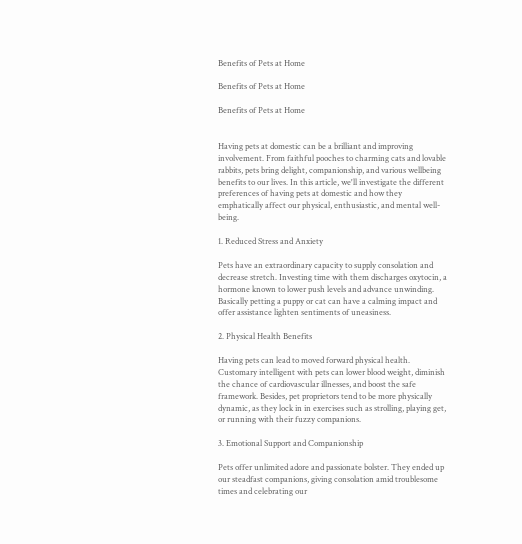Benefits of Pets at Home

Benefits of Pets at Home

Benefits of Pets at Home


Having pets at domestic can be a brilliant and improving involvement. From faithful pooches to charming cats and lovable rabbits, pets bring delight, companionship, and various wellbeing benefits to our lives. In this article, we'll investigate the different preferences of having pets at domestic and how they emphatically affect our physical, enthusiastic, and mental well-being.

1. Reduced Stress and Anxiety

Pets have an extraordinary capacity to supply consolation and decrease stretch. Investing time with them discharges oxytocin, a hormone known to lower push levels and advance unwinding. Basically petting a puppy or cat can have a calming impact and offer assistance lighten sentiments of uneasiness.

2. Physical Health Benefits

Having pets can lead to moved forward physical health. Customary intelligent with pets can lower blood weight, diminish the chance of cardiovascular illnesses, and boost the safe framework. Besides, pet proprietors tend to be more physically dynamic, as they lock in in exercises such as strolling, playing get, or running with their fuzzy companions.

3. Emotional Support and Companionship

Pets offer unlimited adore and passionate bolster. They ended up our steadfast companions, giving consolation amid troublesome times and celebrating our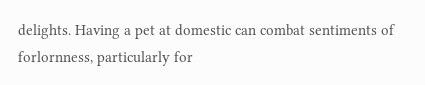delights. Having a pet at domestic can combat sentiments of forlornness, particularly for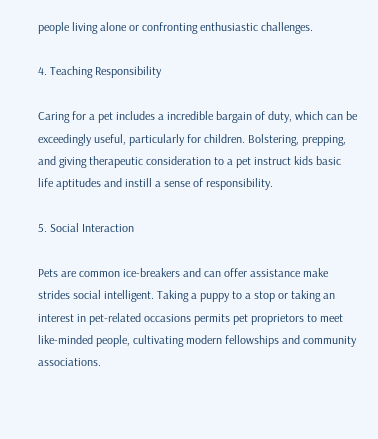people living alone or confronting enthusiastic challenges.

4. Teaching Responsibility

Caring for a pet includes a incredible bargain of duty, which can be exceedingly useful, particularly for children. Bolstering, prepping, and giving therapeutic consideration to a pet instruct kids basic life aptitudes and instill a sense of responsibility.

5. Social Interaction

Pets are common ice-breakers and can offer assistance make strides social intelligent. Taking a puppy to a stop or taking an interest in pet-related occasions permits pet proprietors to meet like-minded people, cultivating modern fellowships and community associations.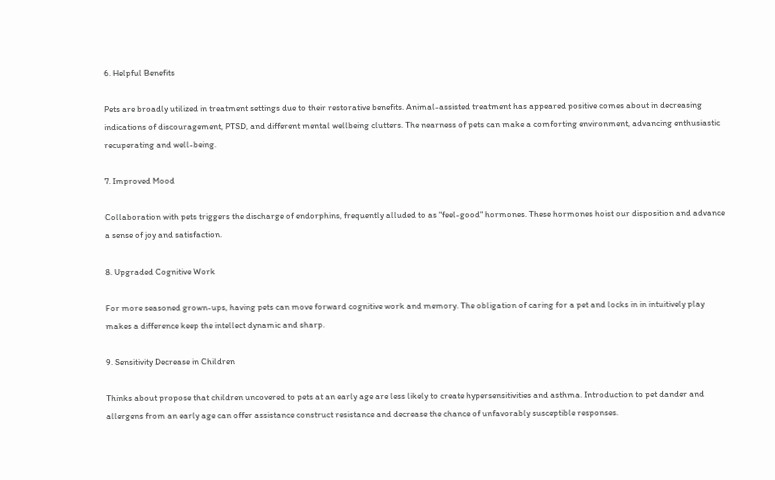6. Helpful Benefits

Pets are broadly utilized in treatment settings due to their restorative benefits. Animal-assisted treatment has appeared positive comes about in decreasing indications of discouragement, PTSD, and different mental wellbeing clutters. The nearness of pets can make a comforting environment, advancing enthusiastic recuperating and well-being.

7. Improved Mood

Collaboration with pets triggers the discharge of endorphins, frequently alluded to as "feel-good" hormones. These hormones hoist our disposition and advance a sense of joy and satisfaction.

8. Upgraded Cognitive Work

For more seasoned grown-ups, having pets can move forward cognitive work and memory. The obligation of caring for a pet and locks in in intuitively play makes a difference keep the intellect dynamic and sharp.

9. Sensitivity Decrease in Children

Thinks about propose that children uncovered to pets at an early age are less likely to create hypersensitivities and asthma. Introduction to pet dander and allergens from an early age can offer assistance construct resistance and decrease the chance of unfavorably susceptible responses.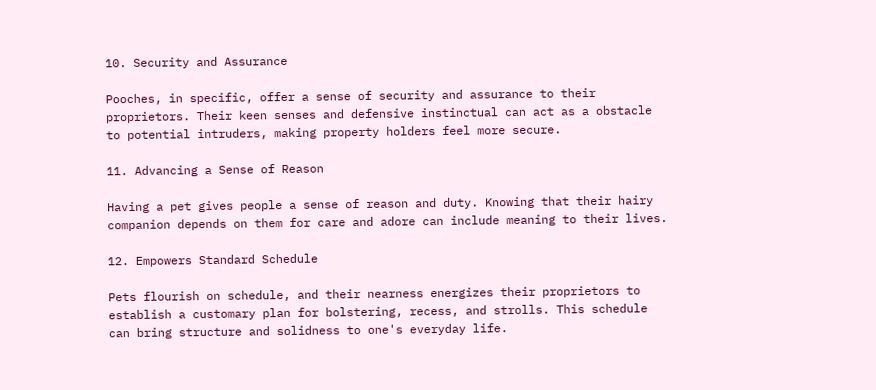10. Security and Assurance

Pooches, in specific, offer a sense of security and assurance to their proprietors. Their keen senses and defensive instinctual can act as a obstacle to potential intruders, making property holders feel more secure.

11. Advancing a Sense of Reason

Having a pet gives people a sense of reason and duty. Knowing that their hairy companion depends on them for care and adore can include meaning to their lives.

12. Empowers Standard Schedule

Pets flourish on schedule, and their nearness energizes their proprietors to establish a customary plan for bolstering, recess, and strolls. This schedule can bring structure and solidness to one's everyday life.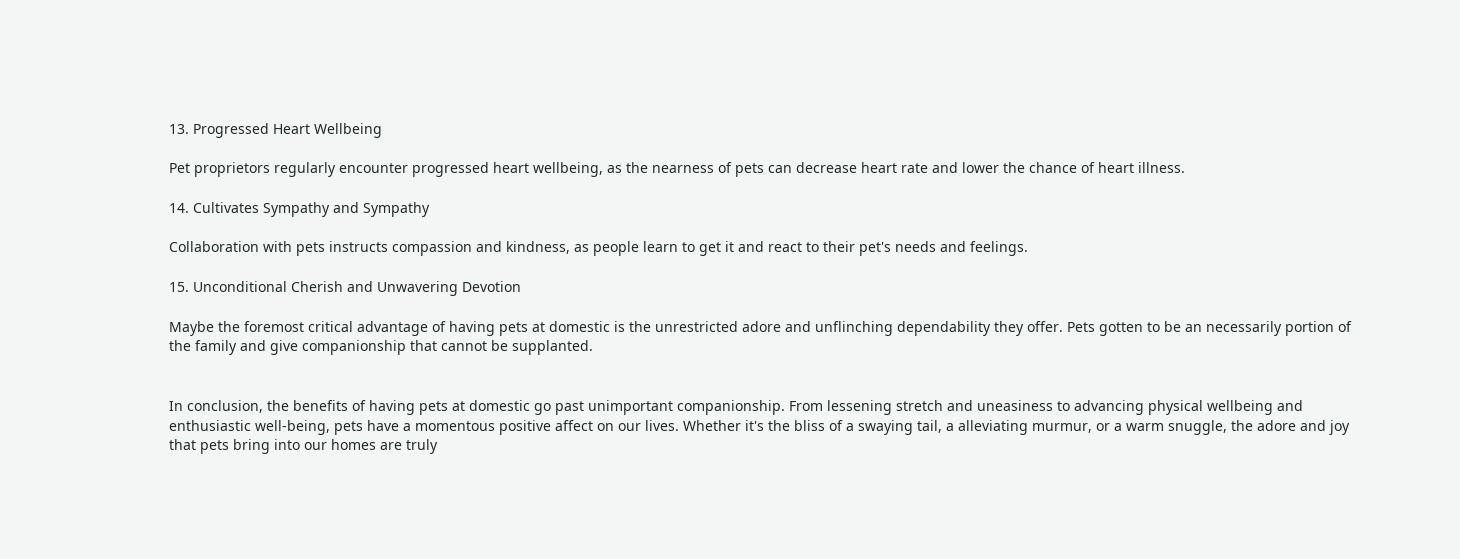13. Progressed Heart Wellbeing

Pet proprietors regularly encounter progressed heart wellbeing, as the nearness of pets can decrease heart rate and lower the chance of heart illness.

14. Cultivates Sympathy and Sympathy

Collaboration with pets instructs compassion and kindness, as people learn to get it and react to their pet's needs and feelings.

15. Unconditional Cherish and Unwavering Devotion

Maybe the foremost critical advantage of having pets at domestic is the unrestricted adore and unflinching dependability they offer. Pets gotten to be an necessarily portion of the family and give companionship that cannot be supplanted.


In conclusion, the benefits of having pets at domestic go past unimportant companionship. From lessening stretch and uneasiness to advancing physical wellbeing and enthusiastic well-being, pets have a momentous positive affect on our lives. Whether it's the bliss of a swaying tail, a alleviating murmur, or a warm snuggle, the adore and joy that pets bring into our homes are truly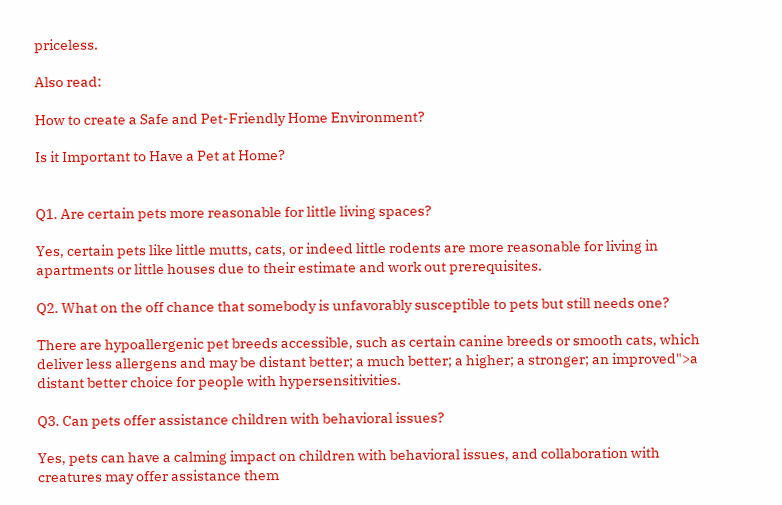priceless.

Also read:

How to create a Safe and Pet-Friendly Home Environment?

Is it Important to Have a Pet at Home?


Q1. Are certain pets more reasonable for little living spaces?

Yes, certain pets like little mutts, cats, or indeed little rodents are more reasonable for living in apartments or little houses due to their estimate and work out prerequisites.

Q2. What on the off chance that somebody is unfavorably susceptible to pets but still needs one?

There are hypoallergenic pet breeds accessible, such as certain canine breeds or smooth cats, which deliver less allergens and may be distant better; a much better; a higher; a stronger; an improved">a distant better choice for people with hypersensitivities.

Q3. Can pets offer assistance children with behavioral issues?

Yes, pets can have a calming impact on children with behavioral issues, and collaboration with creatures may offer assistance them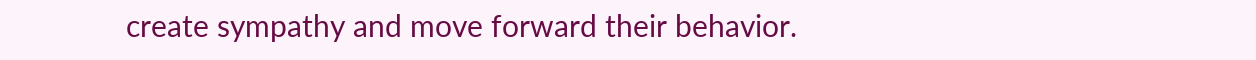create sympathy and move forward their behavior.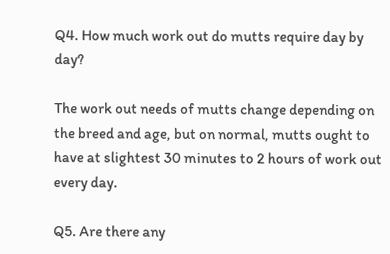Q4. How much work out do mutts require day by day?

The work out needs of mutts change depending on the breed and age, but on normal, mutts ought to have at slightest 30 minutes to 2 hours of work out every day.

Q5. Are there any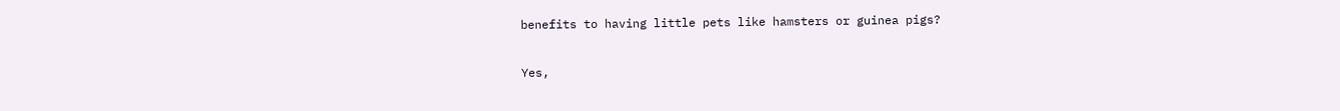benefits to having little pets like hamsters or guinea pigs?

Yes,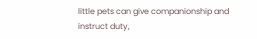little pets can give companionship and instruct duty,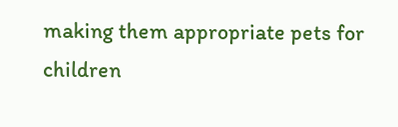making them appropriate pets for children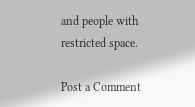and people with restricted space.

Post a Comment